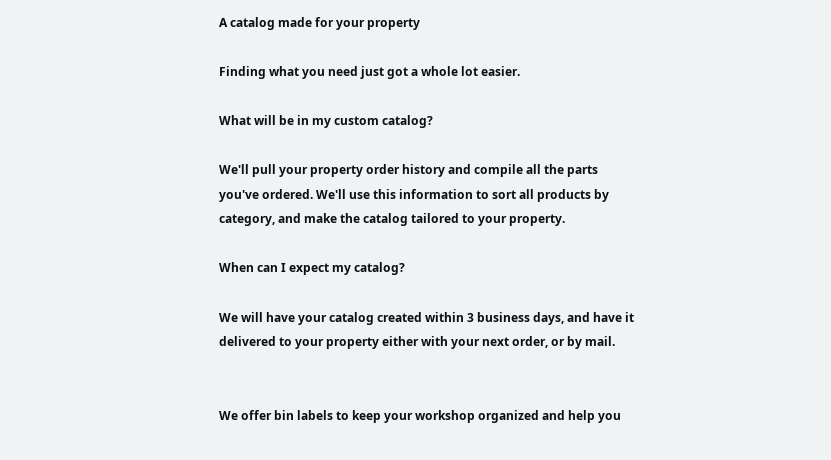A catalog made for your property

Finding what you need just got a whole lot easier.

What will be in my custom catalog?

We'll pull your property order history and compile all the parts you've ordered. We'll use this information to sort all products by category, and make the catalog tailored to your property.

When can I expect my catalog?

We will have your catalog created within 3 business days, and have it delivered to your property either with your next order, or by mail.


We offer bin labels to keep your workshop organized and help you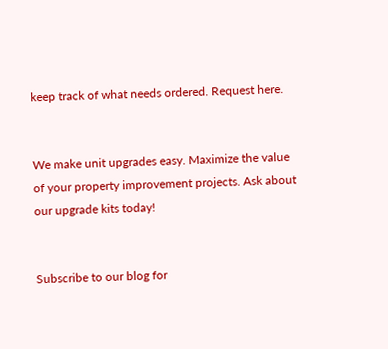keep track of what needs ordered. Request here.


We make unit upgrades easy. Maximize the value of your property improvement projects. Ask about our upgrade kits today!


Subscribe to our blog for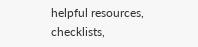helpful resources, checklists,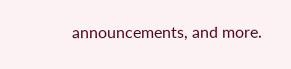announcements, and more.